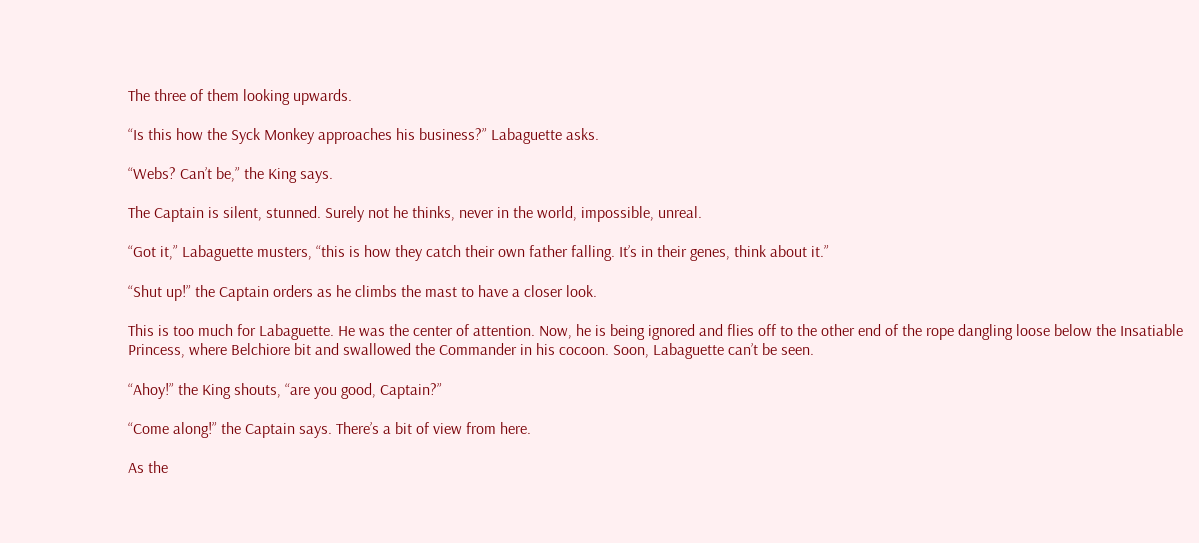The three of them looking upwards.

“Is this how the Syck Monkey approaches his business?” Labaguette asks.

“Webs? Can’t be,” the King says.

The Captain is silent, stunned. Surely not he thinks, never in the world, impossible, unreal.

“Got it,” Labaguette musters, “this is how they catch their own father falling. It’s in their genes, think about it.”

“Shut up!” the Captain orders as he climbs the mast to have a closer look.

This is too much for Labaguette. He was the center of attention. Now, he is being ignored and flies off to the other end of the rope dangling loose below the Insatiable Princess, where Belchiore bit and swallowed the Commander in his cocoon. Soon, Labaguette can’t be seen.

“Ahoy!” the King shouts, “are you good, Captain?”

“Come along!” the Captain says. There’s a bit of view from here.

As the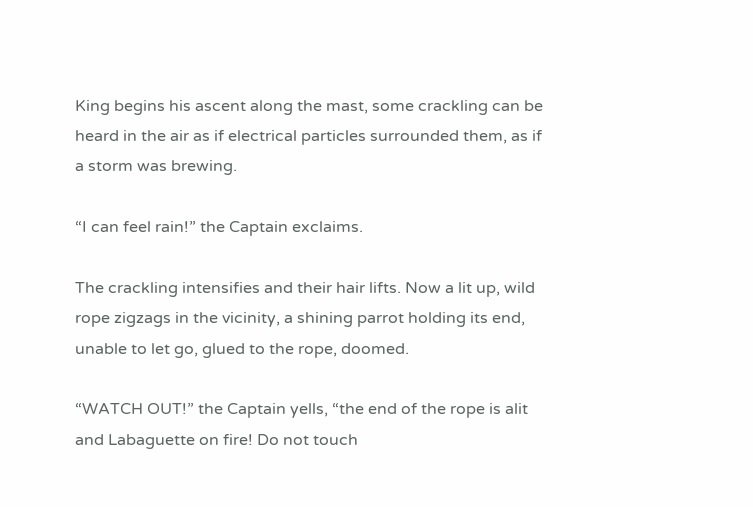King begins his ascent along the mast, some crackling can be heard in the air as if electrical particles surrounded them, as if a storm was brewing.

“I can feel rain!” the Captain exclaims.

The crackling intensifies and their hair lifts. Now a lit up, wild rope zigzags in the vicinity, a shining parrot holding its end, unable to let go, glued to the rope, doomed.

“WATCH OUT!” the Captain yells, “the end of the rope is alit and Labaguette on fire! Do not touch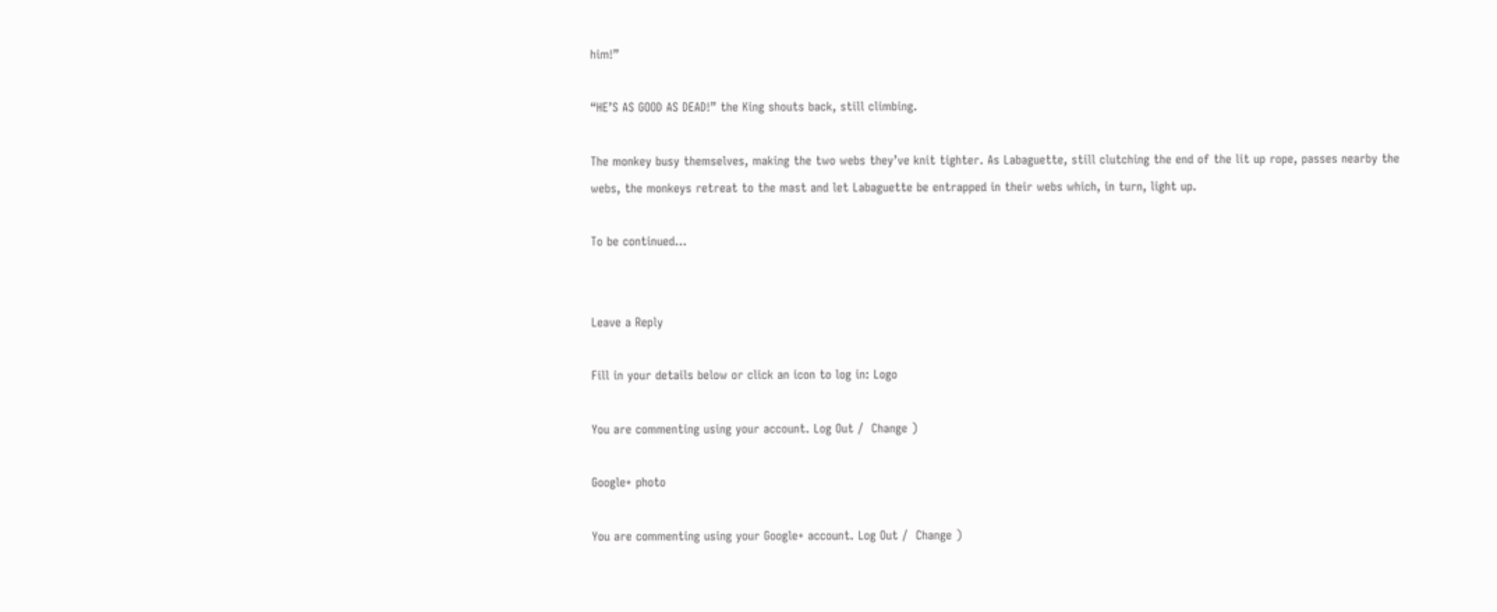him!”

“HE’S AS GOOD AS DEAD!” the King shouts back, still climbing.

The monkey busy themselves, making the two webs they’ve knit tighter. As Labaguette, still clutching the end of the lit up rope, passes nearby the webs, the monkeys retreat to the mast and let Labaguette be entrapped in their webs which, in turn, light up.

To be continued…


Leave a Reply

Fill in your details below or click an icon to log in: Logo

You are commenting using your account. Log Out /  Change )

Google+ photo

You are commenting using your Google+ account. Log Out /  Change )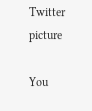Twitter picture

You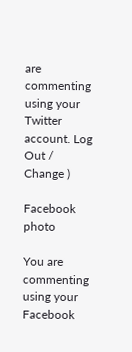are commenting using your Twitter account. Log Out /  Change )

Facebook photo

You are commenting using your Facebook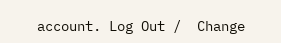account. Log Out /  Change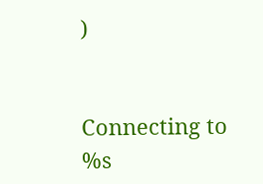)


Connecting to %s